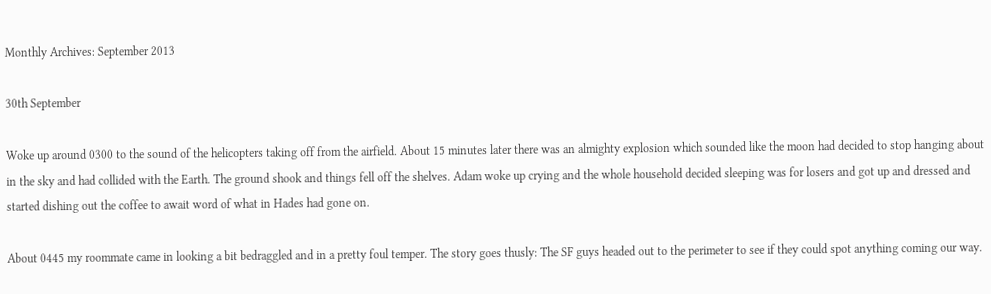Monthly Archives: September 2013

30th September

Woke up around 0300 to the sound of the helicopters taking off from the airfield. About 15 minutes later there was an almighty explosion which sounded like the moon had decided to stop hanging about in the sky and had collided with the Earth. The ground shook and things fell off the shelves. Adam woke up crying and the whole household decided sleeping was for losers and got up and dressed and started dishing out the coffee to await word of what in Hades had gone on.

About 0445 my roommate came in looking a bit bedraggled and in a pretty foul temper. The story goes thusly: The SF guys headed out to the perimeter to see if they could spot anything coming our way.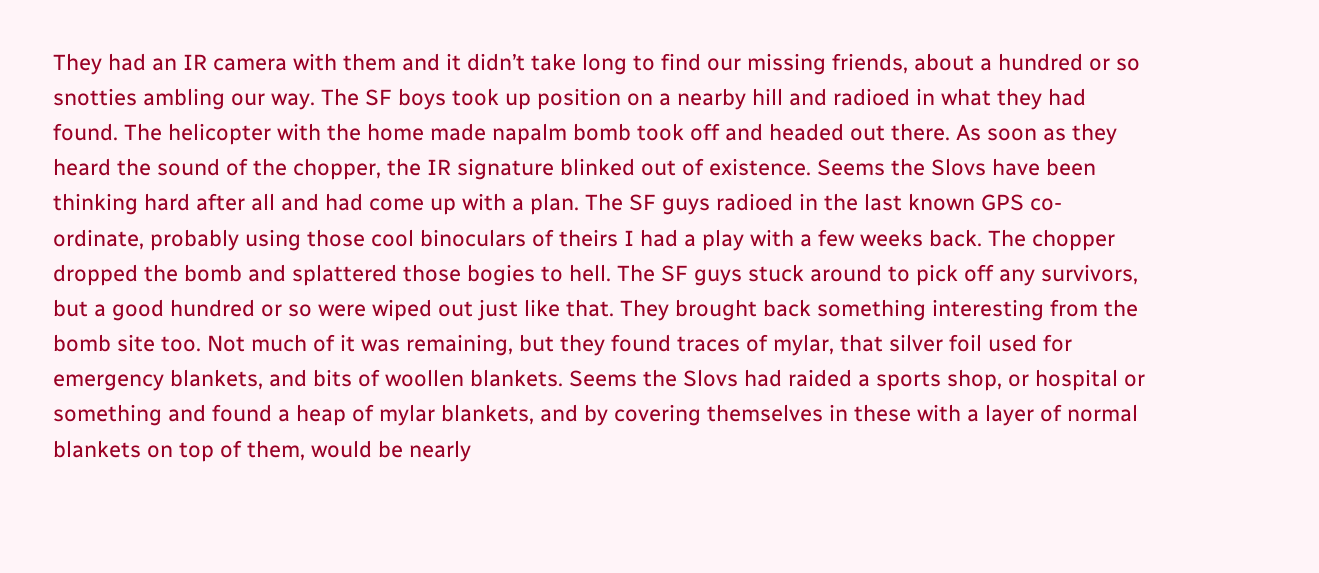They had an IR camera with them and it didn’t take long to find our missing friends, about a hundred or so snotties ambling our way. The SF boys took up position on a nearby hill and radioed in what they had found. The helicopter with the home made napalm bomb took off and headed out there. As soon as they heard the sound of the chopper, the IR signature blinked out of existence. Seems the Slovs have been thinking hard after all and had come up with a plan. The SF guys radioed in the last known GPS co-ordinate, probably using those cool binoculars of theirs I had a play with a few weeks back. The chopper dropped the bomb and splattered those bogies to hell. The SF guys stuck around to pick off any survivors, but a good hundred or so were wiped out just like that. They brought back something interesting from the bomb site too. Not much of it was remaining, but they found traces of mylar, that silver foil used for emergency blankets, and bits of woollen blankets. Seems the Slovs had raided a sports shop, or hospital or something and found a heap of mylar blankets, and by covering themselves in these with a layer of normal blankets on top of them, would be nearly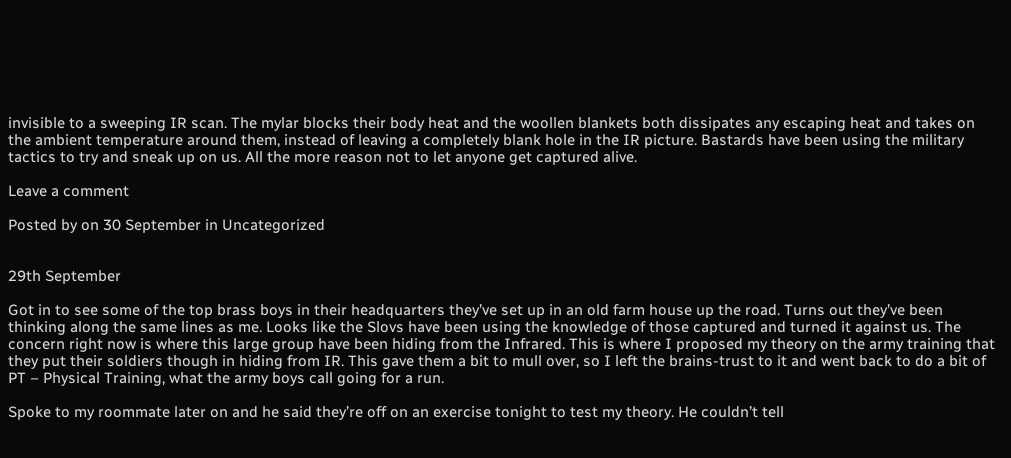invisible to a sweeping IR scan. The mylar blocks their body heat and the woollen blankets both dissipates any escaping heat and takes on the ambient temperature around them, instead of leaving a completely blank hole in the IR picture. Bastards have been using the military tactics to try and sneak up on us. All the more reason not to let anyone get captured alive.

Leave a comment

Posted by on 30 September in Uncategorized


29th September

Got in to see some of the top brass boys in their headquarters they’ve set up in an old farm house up the road. Turns out they’ve been thinking along the same lines as me. Looks like the Slovs have been using the knowledge of those captured and turned it against us. The concern right now is where this large group have been hiding from the Infrared. This is where I proposed my theory on the army training that they put their soldiers though in hiding from IR. This gave them a bit to mull over, so I left the brains-trust to it and went back to do a bit of PT – Physical Training, what the army boys call going for a run.

Spoke to my roommate later on and he said they’re off on an exercise tonight to test my theory. He couldn’t tell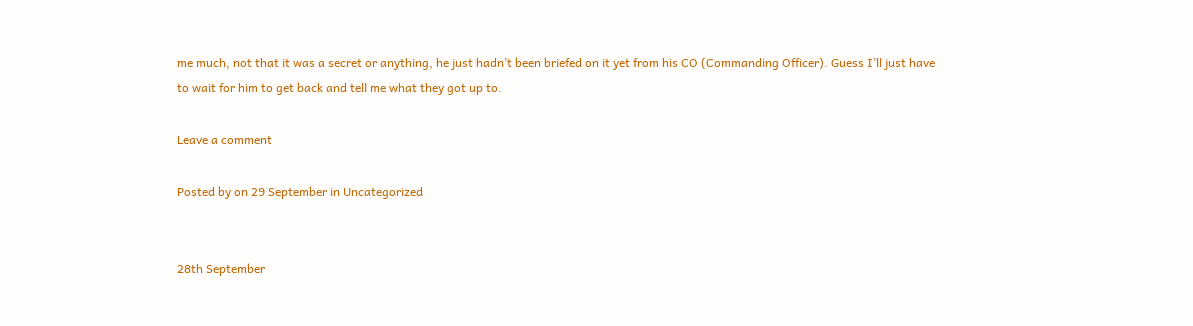me much, not that it was a secret or anything, he just hadn’t been briefed on it yet from his CO (Commanding Officer). Guess I’ll just have to wait for him to get back and tell me what they got up to.

Leave a comment

Posted by on 29 September in Uncategorized


28th September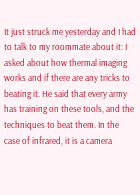It just struck me yesterday and I had to talk to my roommate about it: I asked about how thermal imaging works and if there are any tricks to beating it. He said that every army has training on these tools, and the techniques to beat them. In the case of infrared, it is a camera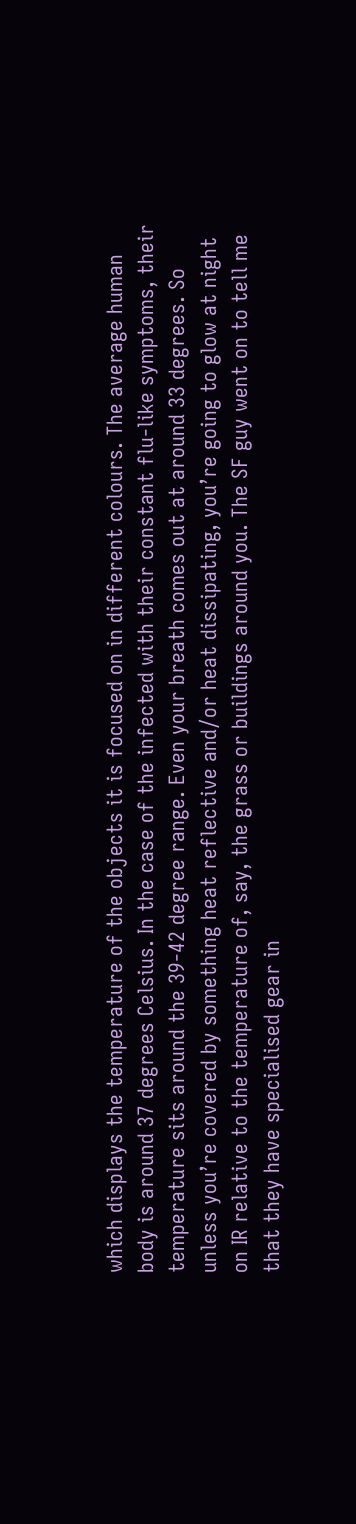which displays the temperature of the objects it is focused on in different colours. The average human body is around 37 degrees Celsius. In the case of the infected with their constant flu-like symptoms, their temperature sits around the 39-42 degree range. Even your breath comes out at around 33 degrees. So unless you’re covered by something heat reflective and/or heat dissipating, you’re going to glow at night on IR relative to the temperature of, say, the grass or buildings around you. The SF guy went on to tell me that they have specialised gear in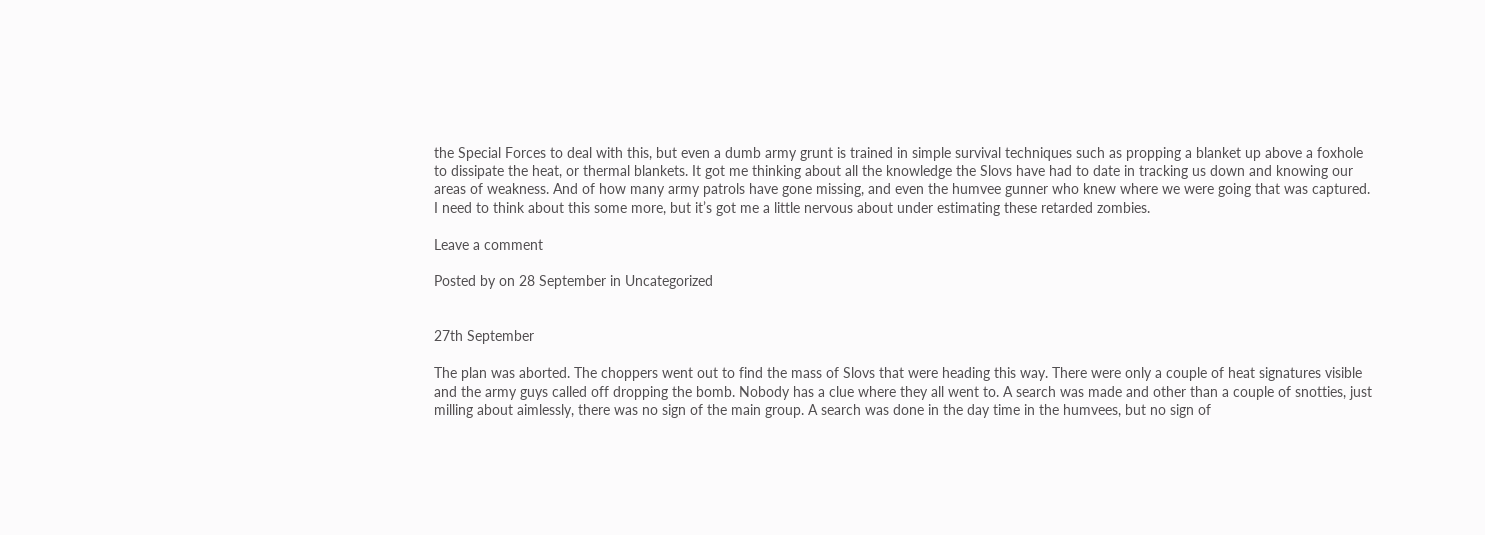the Special Forces to deal with this, but even a dumb army grunt is trained in simple survival techniques such as propping a blanket up above a foxhole to dissipate the heat, or thermal blankets. It got me thinking about all the knowledge the Slovs have had to date in tracking us down and knowing our areas of weakness. And of how many army patrols have gone missing, and even the humvee gunner who knew where we were going that was captured. I need to think about this some more, but it’s got me a little nervous about under estimating these retarded zombies.

Leave a comment

Posted by on 28 September in Uncategorized


27th September

The plan was aborted. The choppers went out to find the mass of Slovs that were heading this way. There were only a couple of heat signatures visible and the army guys called off dropping the bomb. Nobody has a clue where they all went to. A search was made and other than a couple of snotties, just milling about aimlessly, there was no sign of the main group. A search was done in the day time in the humvees, but no sign of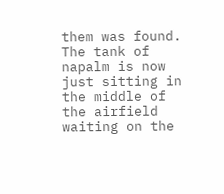them was found. The tank of napalm is now just sitting in the middle of the airfield waiting on the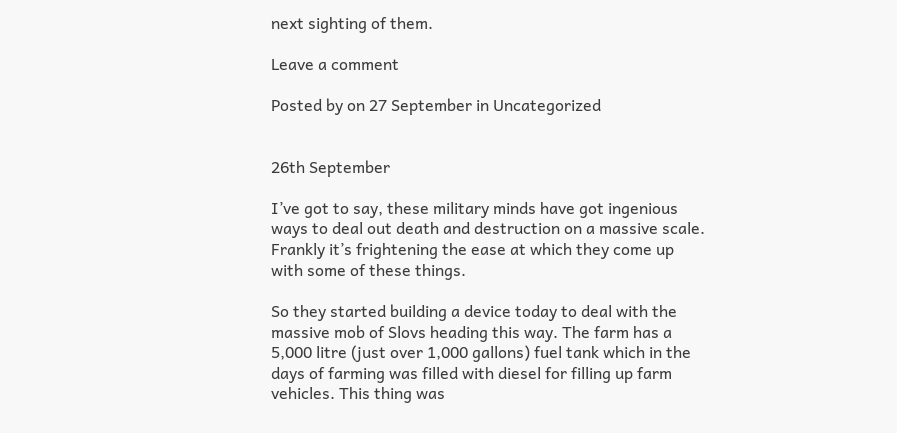next sighting of them.

Leave a comment

Posted by on 27 September in Uncategorized


26th September

I’ve got to say, these military minds have got ingenious ways to deal out death and destruction on a massive scale. Frankly it’s frightening the ease at which they come up with some of these things.

So they started building a device today to deal with the massive mob of Slovs heading this way. The farm has a 5,000 litre (just over 1,000 gallons) fuel tank which in the days of farming was filled with diesel for filling up farm vehicles. This thing was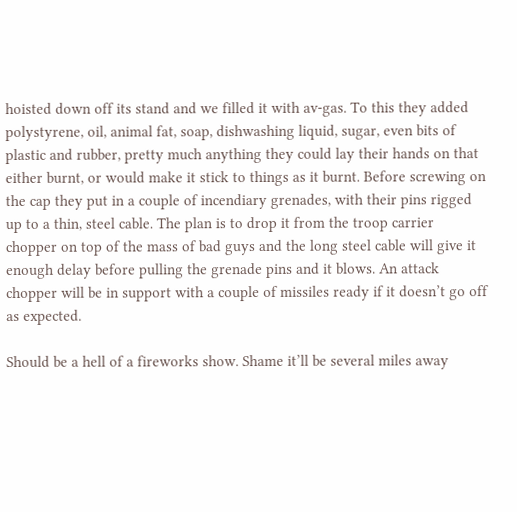hoisted down off its stand and we filled it with av-gas. To this they added polystyrene, oil, animal fat, soap, dishwashing liquid, sugar, even bits of plastic and rubber, pretty much anything they could lay their hands on that either burnt, or would make it stick to things as it burnt. Before screwing on the cap they put in a couple of incendiary grenades, with their pins rigged up to a thin, steel cable. The plan is to drop it from the troop carrier chopper on top of the mass of bad guys and the long steel cable will give it enough delay before pulling the grenade pins and it blows. An attack chopper will be in support with a couple of missiles ready if it doesn’t go off as expected.

Should be a hell of a fireworks show. Shame it’ll be several miles away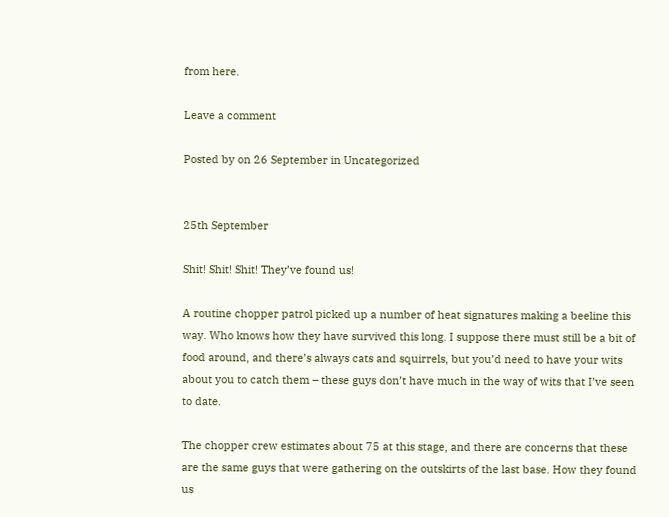from here.

Leave a comment

Posted by on 26 September in Uncategorized


25th September

Shit! Shit! Shit! They’ve found us!

A routine chopper patrol picked up a number of heat signatures making a beeline this way. Who knows how they have survived this long. I suppose there must still be a bit of food around, and there’s always cats and squirrels, but you’d need to have your wits about you to catch them – these guys don’t have much in the way of wits that I’ve seen to date.

The chopper crew estimates about 75 at this stage, and there are concerns that these are the same guys that were gathering on the outskirts of the last base. How they found us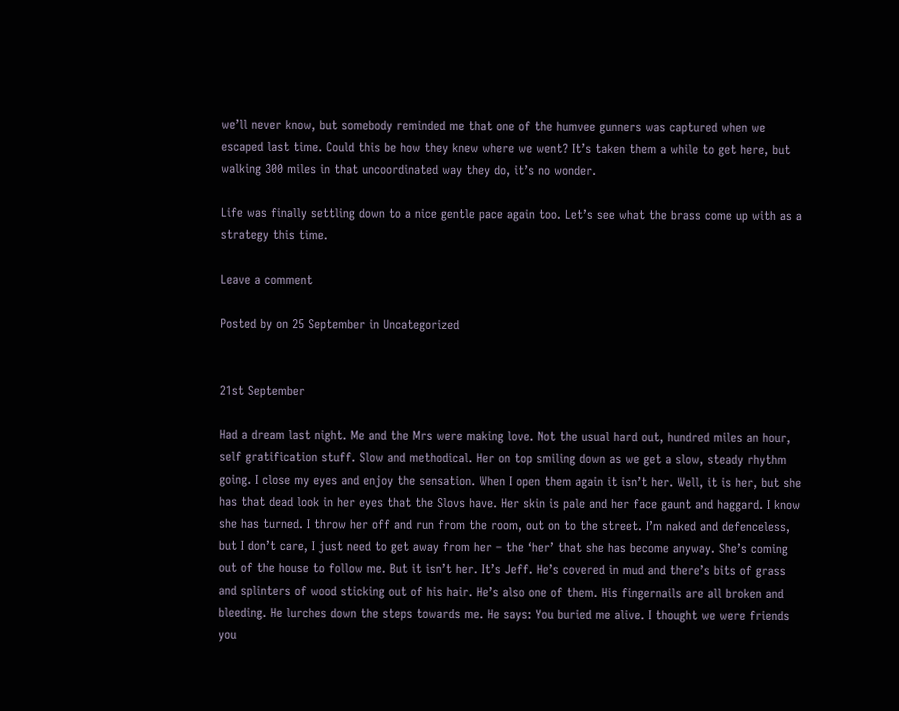we’ll never know, but somebody reminded me that one of the humvee gunners was captured when we escaped last time. Could this be how they knew where we went? It’s taken them a while to get here, but walking 300 miles in that uncoordinated way they do, it’s no wonder.

Life was finally settling down to a nice gentle pace again too. Let’s see what the brass come up with as a strategy this time.

Leave a comment

Posted by on 25 September in Uncategorized


21st September

Had a dream last night. Me and the Mrs were making love. Not the usual hard out, hundred miles an hour, self gratification stuff. Slow and methodical. Her on top smiling down as we get a slow, steady rhythm going. I close my eyes and enjoy the sensation. When I open them again it isn’t her. Well, it is her, but she has that dead look in her eyes that the Slovs have. Her skin is pale and her face gaunt and haggard. I know she has turned. I throw her off and run from the room, out on to the street. I’m naked and defenceless, but I don’t care, I just need to get away from her – the ‘her’ that she has become anyway. She’s coming out of the house to follow me. But it isn’t her. It’s Jeff. He’s covered in mud and there’s bits of grass and splinters of wood sticking out of his hair. He’s also one of them. His fingernails are all broken and bleeding. He lurches down the steps towards me. He says: You buried me alive. I thought we were friends you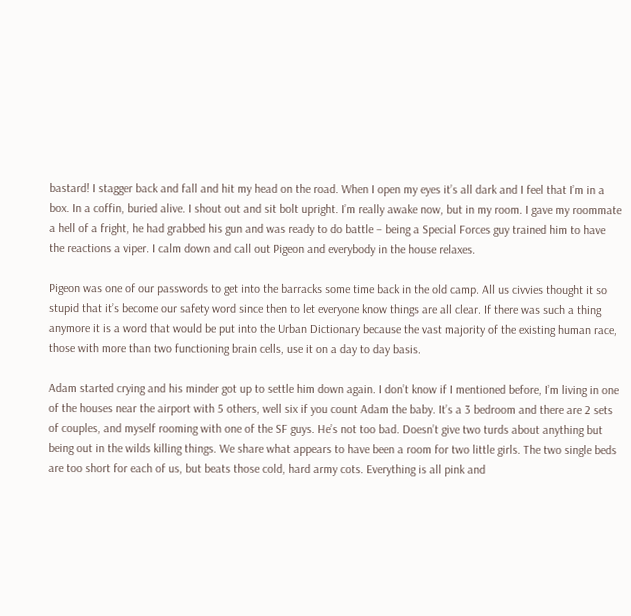bastard! I stagger back and fall and hit my head on the road. When I open my eyes it’s all dark and I feel that I’m in a box. In a coffin, buried alive. I shout out and sit bolt upright. I’m really awake now, but in my room. I gave my roommate a hell of a fright, he had grabbed his gun and was ready to do battle – being a Special Forces guy trained him to have the reactions a viper. I calm down and call out Pigeon and everybody in the house relaxes.

Pigeon was one of our passwords to get into the barracks some time back in the old camp. All us civvies thought it so stupid that it’s become our safety word since then to let everyone know things are all clear. If there was such a thing anymore it is a word that would be put into the Urban Dictionary because the vast majority of the existing human race, those with more than two functioning brain cells, use it on a day to day basis.

Adam started crying and his minder got up to settle him down again. I don’t know if I mentioned before, I’m living in one of the houses near the airport with 5 others, well six if you count Adam the baby. It’s a 3 bedroom and there are 2 sets of couples, and myself rooming with one of the SF guys. He’s not too bad. Doesn’t give two turds about anything but being out in the wilds killing things. We share what appears to have been a room for two little girls. The two single beds are too short for each of us, but beats those cold, hard army cots. Everything is all pink and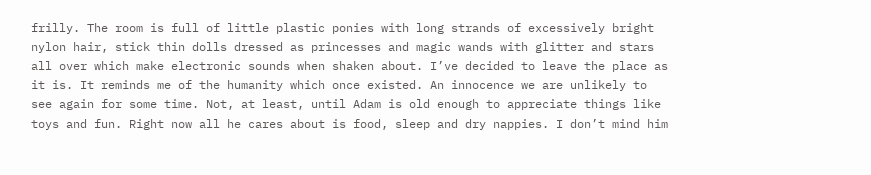frilly. The room is full of little plastic ponies with long strands of excessively bright nylon hair, stick thin dolls dressed as princesses and magic wands with glitter and stars all over which make electronic sounds when shaken about. I’ve decided to leave the place as it is. It reminds me of the humanity which once existed. An innocence we are unlikely to see again for some time. Not, at least, until Adam is old enough to appreciate things like toys and fun. Right now all he cares about is food, sleep and dry nappies. I don’t mind him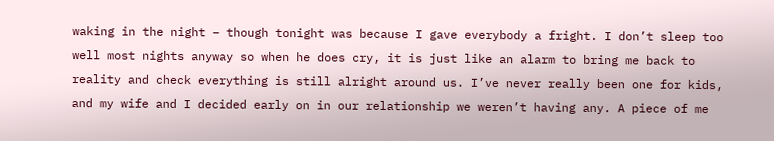waking in the night – though tonight was because I gave everybody a fright. I don’t sleep too well most nights anyway so when he does cry, it is just like an alarm to bring me back to reality and check everything is still alright around us. I’ve never really been one for kids, and my wife and I decided early on in our relationship we weren’t having any. A piece of me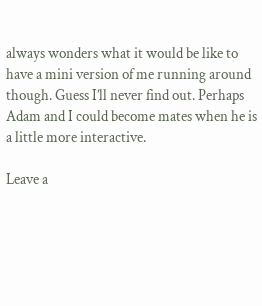always wonders what it would be like to have a mini version of me running around though. Guess I’ll never find out. Perhaps Adam and I could become mates when he is a little more interactive.

Leave a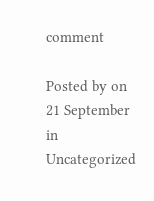comment

Posted by on 21 September in Uncategorized